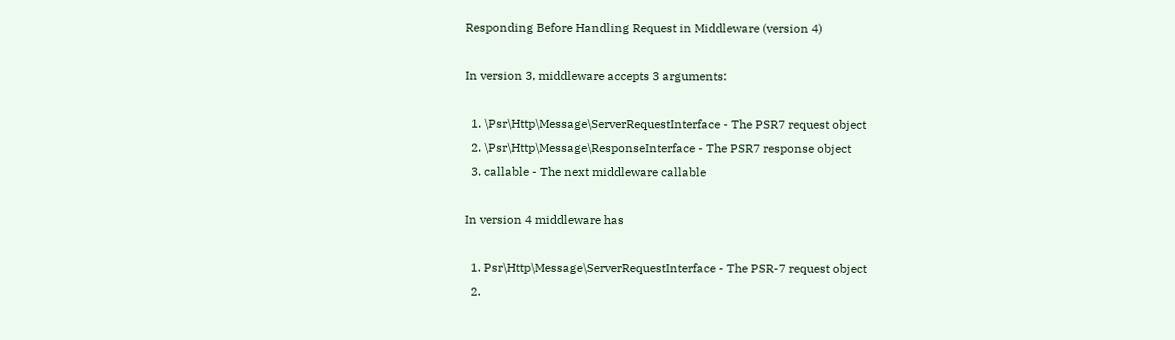Responding Before Handling Request in Middleware (version 4)

In version 3, middleware accepts 3 arguments:

  1. \Psr\Http\Message\ServerRequestInterface - The PSR7 request object
  2. \Psr\Http\Message\ResponseInterface - The PSR7 response object
  3. callable - The next middleware callable

In version 4 middleware has

  1. Psr\Http\Message\ServerRequestInterface - The PSR-7 request object
  2.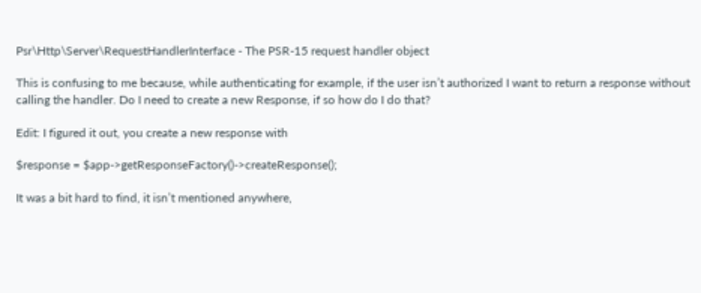Psr\Http\Server\RequestHandlerInterface - The PSR-15 request handler object

This is confusing to me because, while authenticating for example, if the user isn’t authorized I want to return a response without calling the handler. Do I need to create a new Response, if so how do I do that?

Edit: I figured it out, you create a new response with

$response = $app->getResponseFactory()->createResponse();

It was a bit hard to find, it isn’t mentioned anywhere,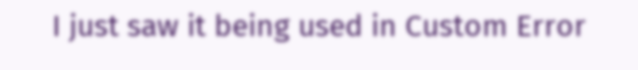I just saw it being used in Custom Error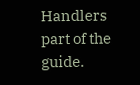Handlers part of the guide.